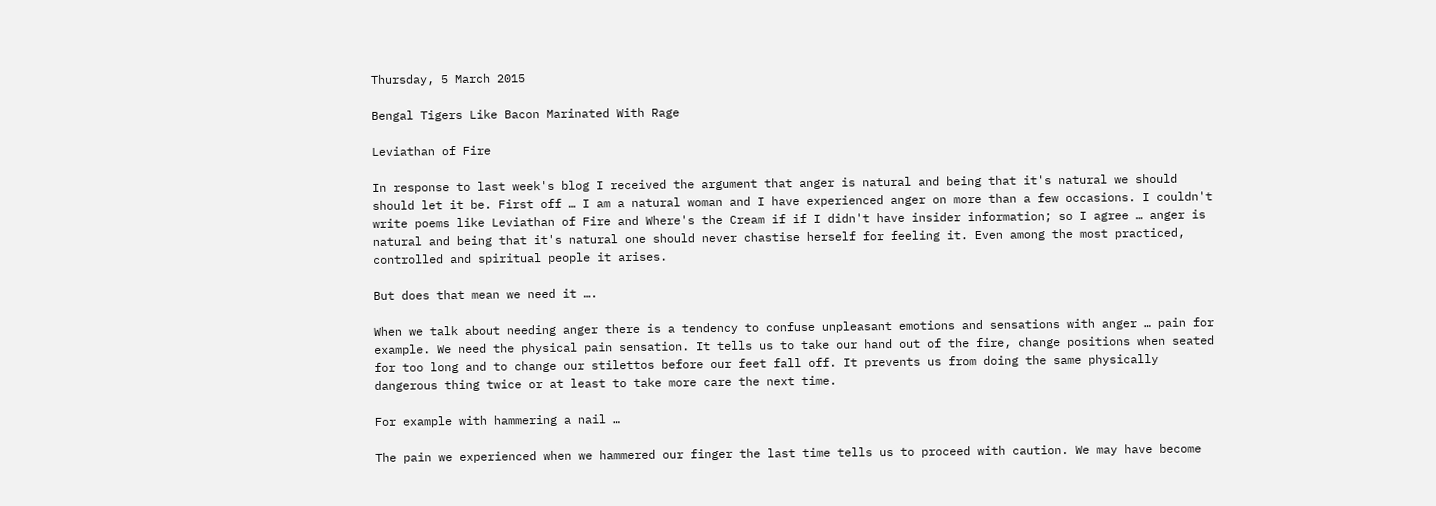Thursday, 5 March 2015

Bengal Tigers Like Bacon Marinated With Rage

Leviathan of Fire

In response to last week's blog I received the argument that anger is natural and being that it's natural we should should let it be. First off … I am a natural woman and I have experienced anger on more than a few occasions. I couldn't write poems like Leviathan of Fire and Where's the Cream if if I didn't have insider information; so I agree … anger is natural and being that it's natural one should never chastise herself for feeling it. Even among the most practiced, controlled and spiritual people it arises.

But does that mean we need it ….

When we talk about needing anger there is a tendency to confuse unpleasant emotions and sensations with anger … pain for example. We need the physical pain sensation. It tells us to take our hand out of the fire, change positions when seated for too long and to change our stilettos before our feet fall off. It prevents us from doing the same physically dangerous thing twice or at least to take more care the next time.

For example with hammering a nail …

The pain we experienced when we hammered our finger the last time tells us to proceed with caution. We may have become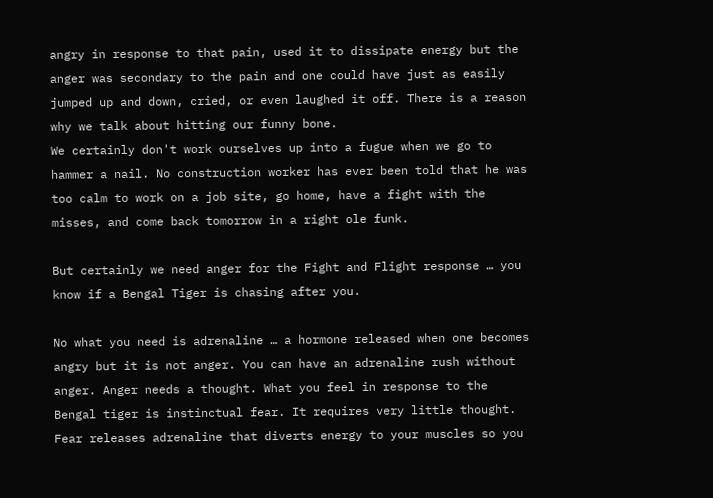angry in response to that pain, used it to dissipate energy but the anger was secondary to the pain and one could have just as easily jumped up and down, cried, or even laughed it off. There is a reason why we talk about hitting our funny bone.
We certainly don't work ourselves up into a fugue when we go to hammer a nail. No construction worker has ever been told that he was too calm to work on a job site, go home, have a fight with the misses, and come back tomorrow in a right ole funk.

But certainly we need anger for the Fight and Flight response … you know if a Bengal Tiger is chasing after you.

No what you need is adrenaline … a hormone released when one becomes angry but it is not anger. You can have an adrenaline rush without anger. Anger needs a thought. What you feel in response to the Bengal tiger is instinctual fear. It requires very little thought. Fear releases adrenaline that diverts energy to your muscles so you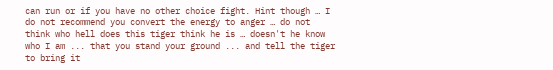can run or if you have no other choice fight. Hint though … I do not recommend you convert the energy to anger … do not think who hell does this tiger think he is … doesn't he know who I am ... that you stand your ground ... and tell the tiger to bring it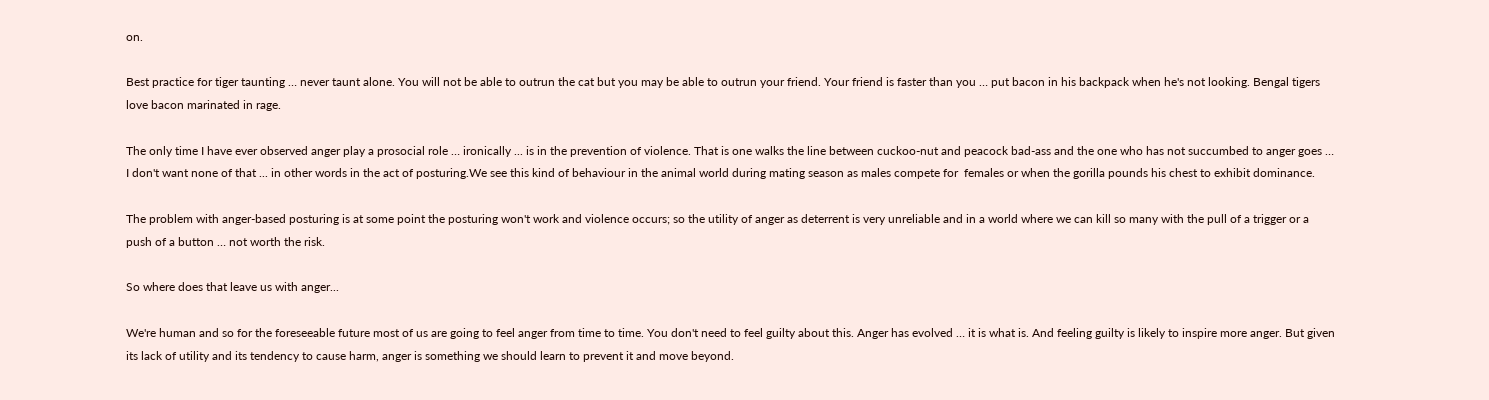on.

Best practice for tiger taunting … never taunt alone. You will not be able to outrun the cat but you may be able to outrun your friend. Your friend is faster than you … put bacon in his backpack when he's not looking. Bengal tigers love bacon marinated in rage.

The only time I have ever observed anger play a prosocial role … ironically ... is in the prevention of violence. That is one walks the line between cuckoo-nut and peacock bad-ass and the one who has not succumbed to anger goes … I don't want none of that ... in other words in the act of posturing.We see this kind of behaviour in the animal world during mating season as males compete for  females or when the gorilla pounds his chest to exhibit dominance.

The problem with anger-based posturing is at some point the posturing won't work and violence occurs; so the utility of anger as deterrent is very unreliable and in a world where we can kill so many with the pull of a trigger or a push of a button … not worth the risk.

So where does that leave us with anger...

We're human and so for the foreseeable future most of us are going to feel anger from time to time. You don't need to feel guilty about this. Anger has evolved … it is what is. And feeling guilty is likely to inspire more anger. But given its lack of utility and its tendency to cause harm, anger is something we should learn to prevent it and move beyond.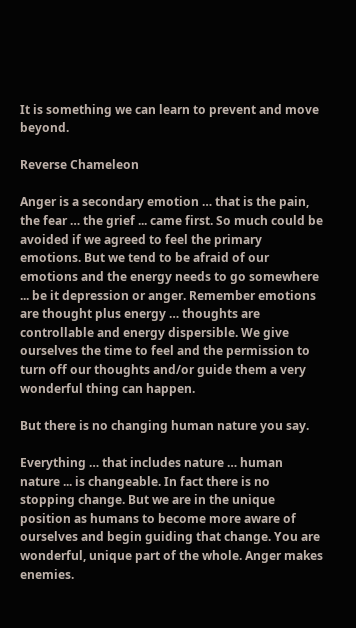It is something we can learn to prevent and move beyond.

Reverse Chameleon

Anger is a secondary emotion … that is the pain, the fear … the grief ... came first. So much could be avoided if we agreed to feel the primary emotions. But we tend to be afraid of our emotions and the energy needs to go somewhere ... be it depression or anger. Remember emotions are thought plus energy … thoughts are controllable and energy dispersible. We give ourselves the time to feel and the permission to turn off our thoughts and/or guide them a very wonderful thing can happen.

But there is no changing human nature you say.

Everything … that includes nature … human nature ... is changeable. In fact there is no stopping change. But we are in the unique position as humans to become more aware of ourselves and begin guiding that change. You are wonderful, unique part of the whole. Anger makes enemies.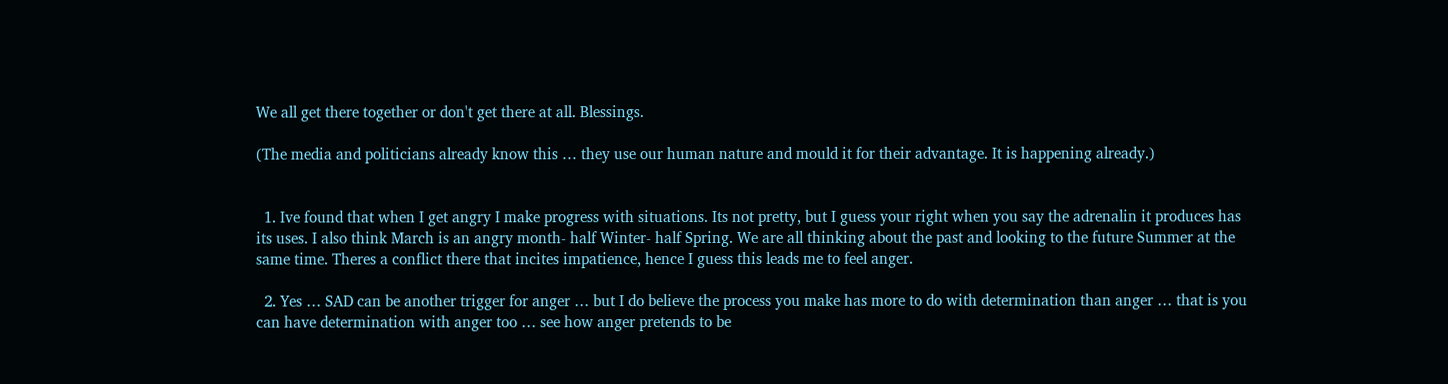We all get there together or don't get there at all. Blessings.

(The media and politicians already know this … they use our human nature and mould it for their advantage. It is happening already.)


  1. Ive found that when I get angry I make progress with situations. Its not pretty, but I guess your right when you say the adrenalin it produces has its uses. I also think March is an angry month- half Winter- half Spring. We are all thinking about the past and looking to the future Summer at the same time. Theres a conflict there that incites impatience, hence I guess this leads me to feel anger.

  2. Yes … SAD can be another trigger for anger … but I do believe the process you make has more to do with determination than anger … that is you can have determination with anger too … see how anger pretends to be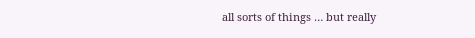all sorts of things … but really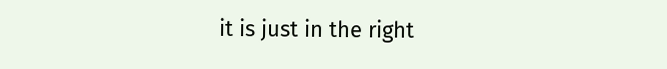it is just in the right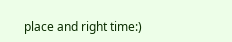place and right time:)